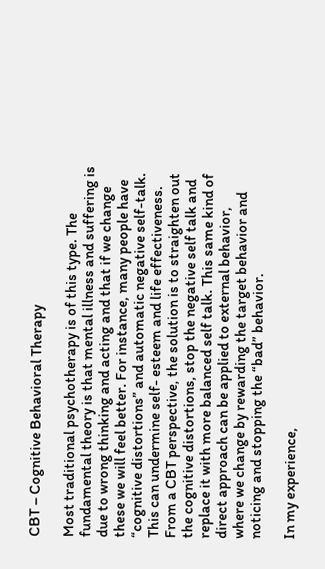CBT – Cognitive Behavioral Therapy

Most traditional psychotherapy is of this type. The fundamental theory is that mental illness and suffering is due to wrong thinking and acting and that if we change these we will feel better. For instance, many people have “cognitive distortions” and automatic negative self-talk. This can undermine self- esteem and life effectiveness. From a CBT perspective, the solution is to straighten out the cognitive distortions, stop the negative self talk and replace it with more balanced self talk. This same kind of direct approach can be applied to external behavior, where we change by rewarding the target behavior and noticing and stopping the “bad” behavior.

In my experience,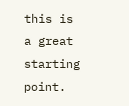this is a great starting point.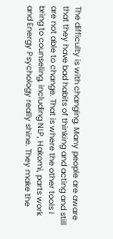The difficulty is with changing. Many people are aware that they have bad habits of thinking and acting and still are not able to change. That is where the other tools I bring to counseling, including NLP, Hakomi, parts work and Energy Psychology really shine. They make the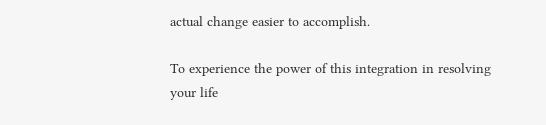actual change easier to accomplish.

To experience the power of this integration in resolving your life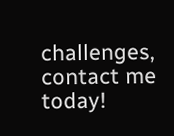challenges, contact me today!